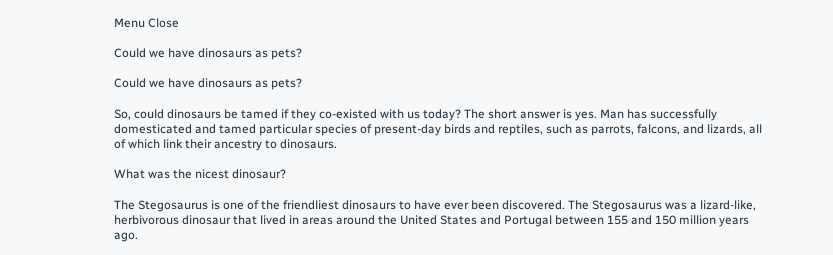Menu Close

Could we have dinosaurs as pets?

Could we have dinosaurs as pets?

So, could dinosaurs be tamed if they co-existed with us today? The short answer is yes. Man has successfully domesticated and tamed particular species of present-day birds and reptiles, such as parrots, falcons, and lizards, all of which link their ancestry to dinosaurs.

What was the nicest dinosaur?

The Stegosaurus is one of the friendliest dinosaurs to have ever been discovered. The Stegosaurus was a lizard-like, herbivorous dinosaur that lived in areas around the United States and Portugal between 155 and 150 million years ago.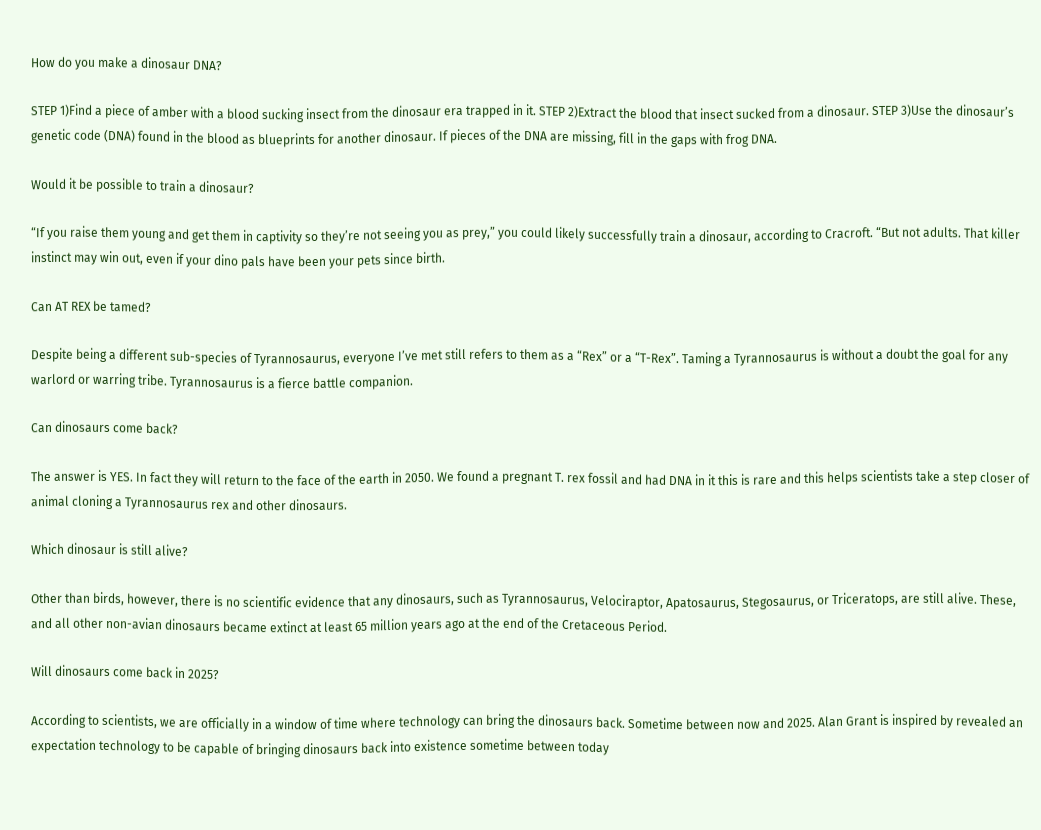How do you make a dinosaur DNA?

STEP 1)Find a piece of amber with a blood sucking insect from the dinosaur era trapped in it. STEP 2)Extract the blood that insect sucked from a dinosaur. STEP 3)Use the dinosaur’s genetic code (DNA) found in the blood as blueprints for another dinosaur. If pieces of the DNA are missing, fill in the gaps with frog DNA.

Would it be possible to train a dinosaur?

“If you raise them young and get them in captivity so they’re not seeing you as prey,” you could likely successfully train a dinosaur, according to Cracroft. “But not adults. That killer instinct may win out, even if your dino pals have been your pets since birth.

Can AT REX be tamed?

Despite being a different sub-species of Tyrannosaurus, everyone I’ve met still refers to them as a “Rex” or a “T-Rex”. Taming a Tyrannosaurus is without a doubt the goal for any warlord or warring tribe. Tyrannosaurus is a fierce battle companion.

Can dinosaurs come back?

The answer is YES. In fact they will return to the face of the earth in 2050. We found a pregnant T. rex fossil and had DNA in it this is rare and this helps scientists take a step closer of animal cloning a Tyrannosaurus rex and other dinosaurs.

Which dinosaur is still alive?

Other than birds, however, there is no scientific evidence that any dinosaurs, such as Tyrannosaurus, Velociraptor, Apatosaurus, Stegosaurus, or Triceratops, are still alive. These, and all other non-avian dinosaurs became extinct at least 65 million years ago at the end of the Cretaceous Period.

Will dinosaurs come back in 2025?

According to scientists, we are officially in a window of time where technology can bring the dinosaurs back. Sometime between now and 2025. Alan Grant is inspired by revealed an expectation technology to be capable of bringing dinosaurs back into existence sometime between today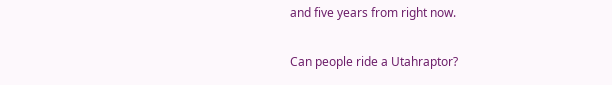and five years from right now.

Can people ride a Utahraptor?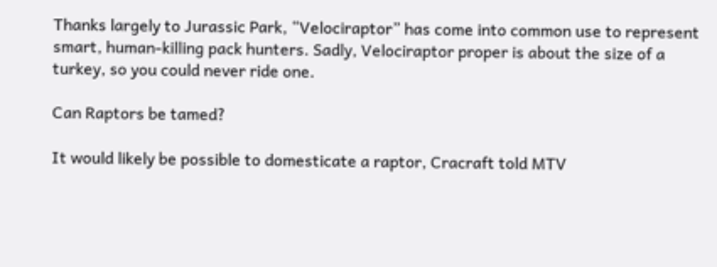Thanks largely to Jurassic Park, “Velociraptor” has come into common use to represent smart, human-killing pack hunters. Sadly, Velociraptor proper is about the size of a turkey, so you could never ride one.

Can Raptors be tamed?

It would likely be possible to domesticate a raptor, Cracraft told MTV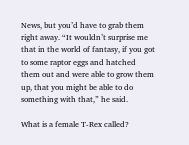News, but you’d have to grab them right away. “It wouldn’t surprise me that in the world of fantasy, if you got to some raptor eggs and hatched them out and were able to grow them up, that you might be able to do something with that,” he said.

What is a female T-Rex called?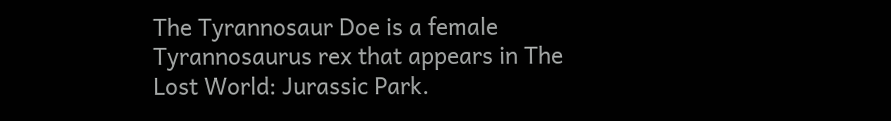The Tyrannosaur Doe is a female Tyrannosaurus rex that appears in The Lost World: Jurassic Park.